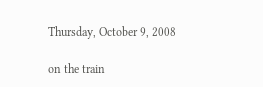Thursday, October 9, 2008

on the train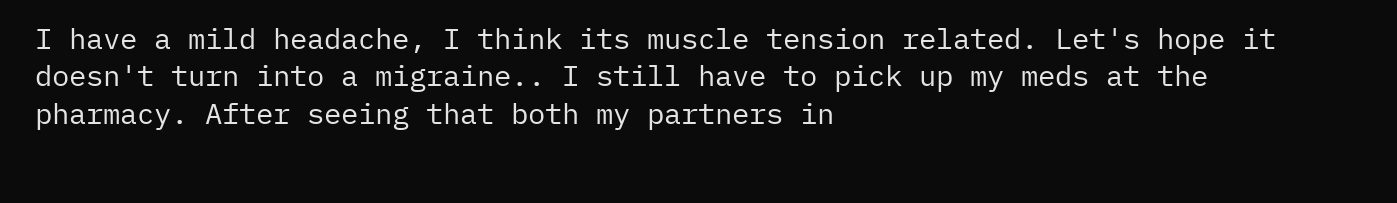I have a mild headache, I think its muscle tension related. Let's hope it doesn't turn into a migraine.. I still have to pick up my meds at the pharmacy. After seeing that both my partners in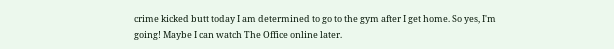crime kicked butt today I am determined to go to the gym after I get home. So yes, I'm going! Maybe I can watch The Office online later.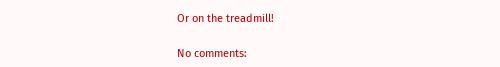Or on the treadmill!

No comments: